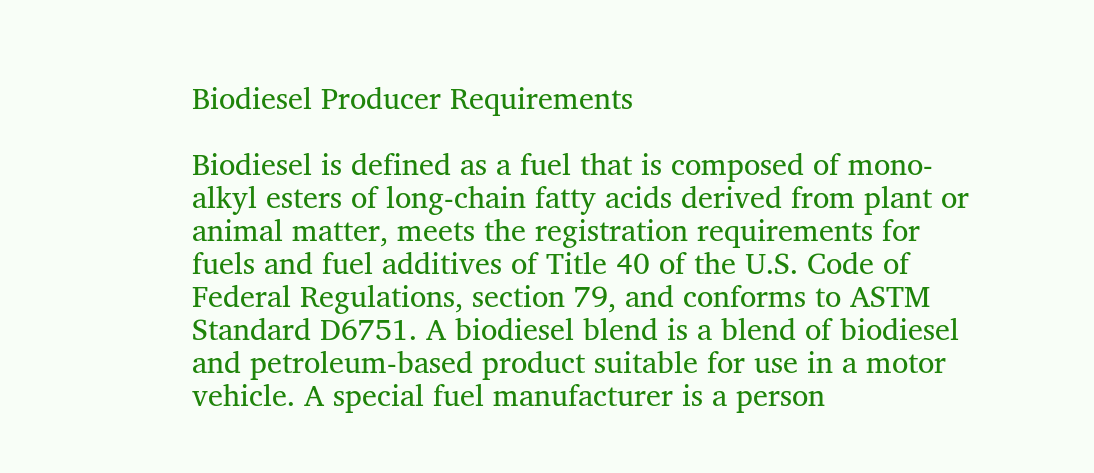Biodiesel Producer Requirements

Biodiesel is defined as a fuel that is composed of mono-alkyl esters of long-chain fatty acids derived from plant or animal matter, meets the registration requirements for fuels and fuel additives of Title 40 of the U.S. Code of Federal Regulations, section 79, and conforms to ASTM Standard D6751. A biodiesel blend is a blend of biodiesel and petroleum-based product suitable for use in a motor vehicle. A special fuel manufacturer is a person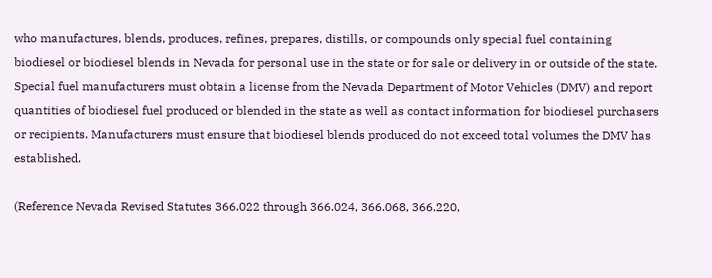who manufactures, blends, produces, refines, prepares, distills, or compounds only special fuel containing biodiesel or biodiesel blends in Nevada for personal use in the state or for sale or delivery in or outside of the state. Special fuel manufacturers must obtain a license from the Nevada Department of Motor Vehicles (DMV) and report quantities of biodiesel fuel produced or blended in the state as well as contact information for biodiesel purchasers or recipients. Manufacturers must ensure that biodiesel blends produced do not exceed total volumes the DMV has established.

(Reference Nevada Revised Statutes 366.022 through 366.024, 366.068, 366.220,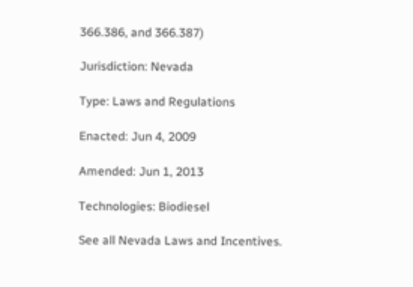366.386, and 366.387)

Jurisdiction: Nevada

Type: Laws and Regulations

Enacted: Jun 4, 2009

Amended: Jun 1, 2013

Technologies: Biodiesel

See all Nevada Laws and Incentives.